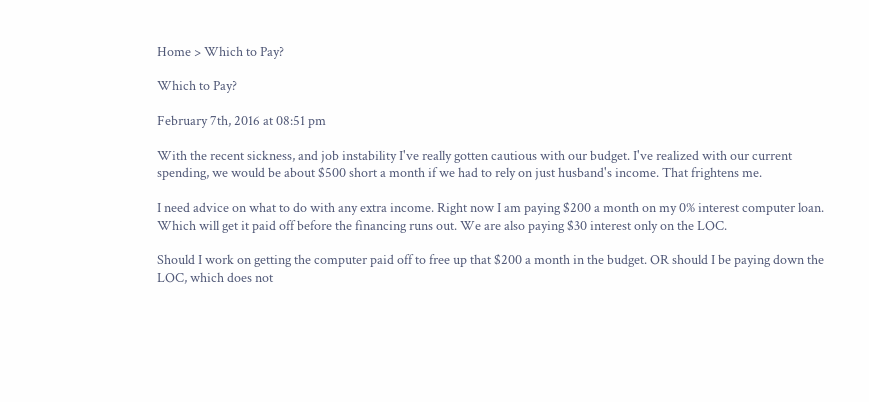Home > Which to Pay?

Which to Pay?

February 7th, 2016 at 08:51 pm

With the recent sickness, and job instability I've really gotten cautious with our budget. I've realized with our current spending, we would be about $500 short a month if we had to rely on just husband's income. That frightens me.

I need advice on what to do with any extra income. Right now I am paying $200 a month on my 0% interest computer loan. Which will get it paid off before the financing runs out. We are also paying $30 interest only on the LOC.

Should I work on getting the computer paid off to free up that $200 a month in the budget. OR should I be paying down the LOC, which does not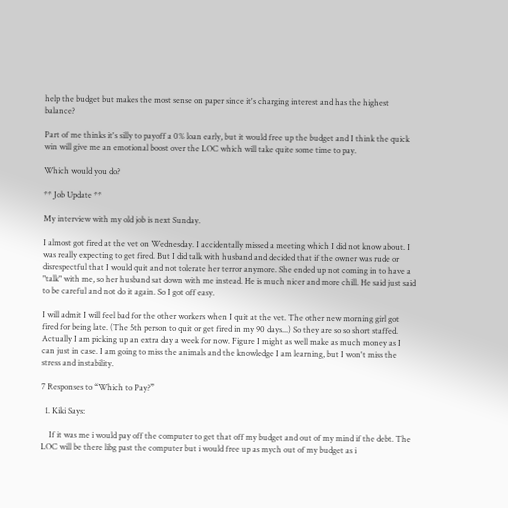help the budget but makes the most sense on paper since it's charging interest and has the highest balance?

Part of me thinks it's silly to payoff a 0% loan early, but it would free up the budget and I think the quick win will give me an emotional boost over the LOC which will take quite some time to pay.

Which would you do?

** Job Update **

My interview with my old job is next Sunday.

I almost got fired at the vet on Wednesday. I accidentally missed a meeting which I did not know about. I was really expecting to get fired. But I did talk with husband and decided that if the owner was rude or disrespectful that I would quit and not tolerate her terror anymore. She ended up not coming in to have a "talk" with me, so her husband sat down with me instead. He is much nicer and more chill. He said just said to be careful and not do it again. So I got off easy.

I will admit I will feel bad for the other workers when I quit at the vet. The other new morning girl got fired for being late. (The 5th person to quit or get fired in my 90 days...) So they are so so short staffed. Actually I am picking up an extra day a week for now. Figure I might as well make as much money as I can just in case. I am going to miss the animals and the knowledge I am learning, but I won't miss the stress and instability.

7 Responses to “Which to Pay?”

  1. Kiki Says:

    If it was me i would pay off the computer to get that off my budget and out of my mind if the debt. The LOC will be there libg past the computer but i would free up as mych out of my budget as i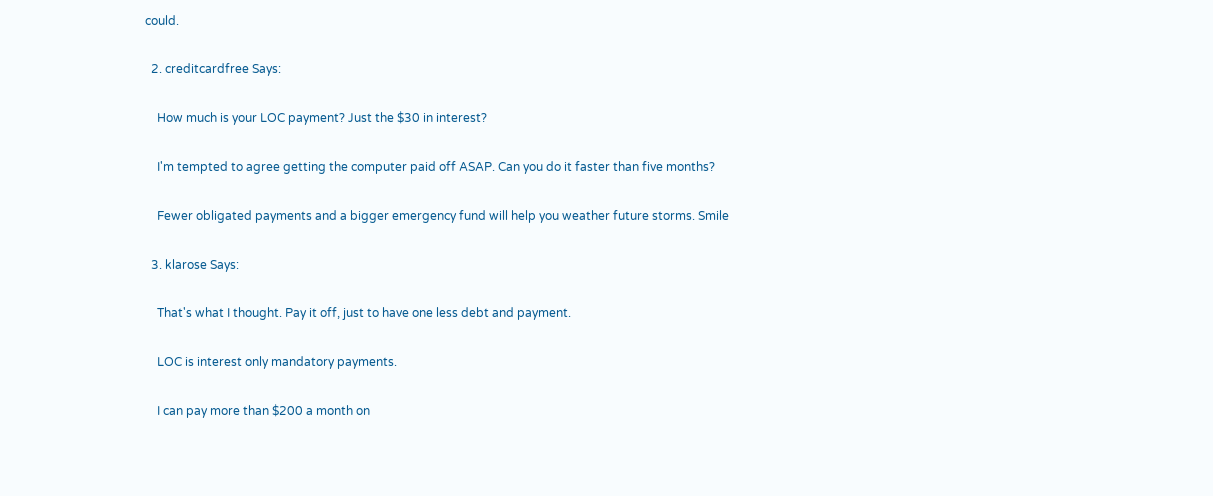could.

  2. creditcardfree Says:

    How much is your LOC payment? Just the $30 in interest?

    I'm tempted to agree getting the computer paid off ASAP. Can you do it faster than five months?

    Fewer obligated payments and a bigger emergency fund will help you weather future storms. Smile

  3. klarose Says:

    That's what I thought. Pay it off, just to have one less debt and payment.

    LOC is interest only mandatory payments.

    I can pay more than $200 a month on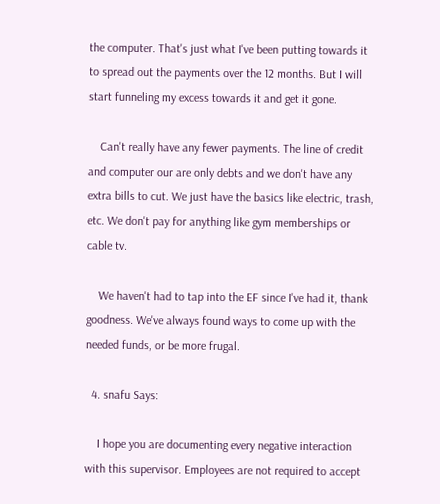the computer. That's just what I've been putting towards it to spread out the payments over the 12 months. But I will start funneling my excess towards it and get it gone.

    Can't really have any fewer payments. The line of credit and computer our are only debts and we don't have any extra bills to cut. We just have the basics like electric, trash, etc. We don't pay for anything like gym memberships or cable tv.

    We haven't had to tap into the EF since I've had it, thank goodness. We've always found ways to come up with the needed funds, or be more frugal.

  4. snafu Says:

    I hope you are documenting every negative interaction with this supervisor. Employees are not required to accept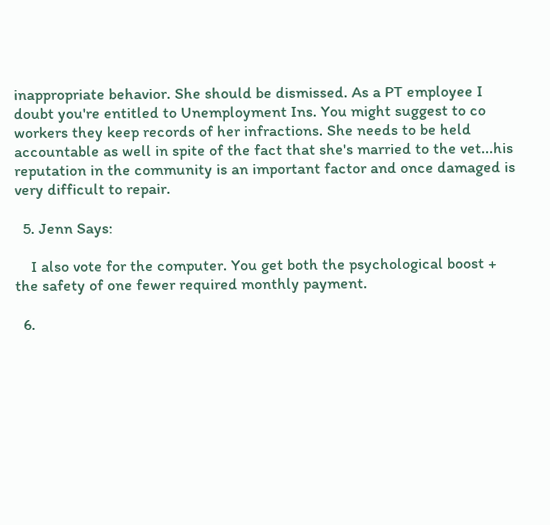inappropriate behavior. She should be dismissed. As a PT employee I doubt you're entitled to Unemployment Ins. You might suggest to co workers they keep records of her infractions. She needs to be held accountable as well in spite of the fact that she's married to the vet...his reputation in the community is an important factor and once damaged is very difficult to repair.

  5. Jenn Says:

    I also vote for the computer. You get both the psychological boost + the safety of one fewer required monthly payment.

  6.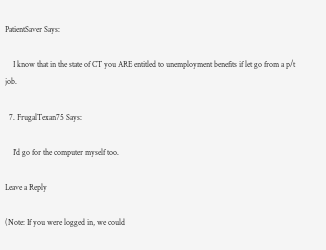PatientSaver Says:

    I know that in the state of CT you ARE entitled to unemployment benefits if let go from a p/t job.

  7. FrugalTexan75 Says:

    I'd go for the computer myself too.

Leave a Reply

(Note: If you were logged in, we could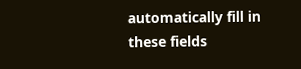automatically fill in these fields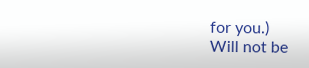for you.)
Will not be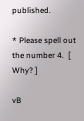published.

* Please spell out the number 4.  [ Why? ]

vB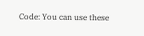Code: You can use these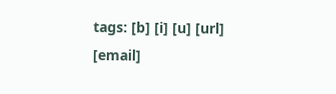tags: [b] [i] [u] [url] [email]